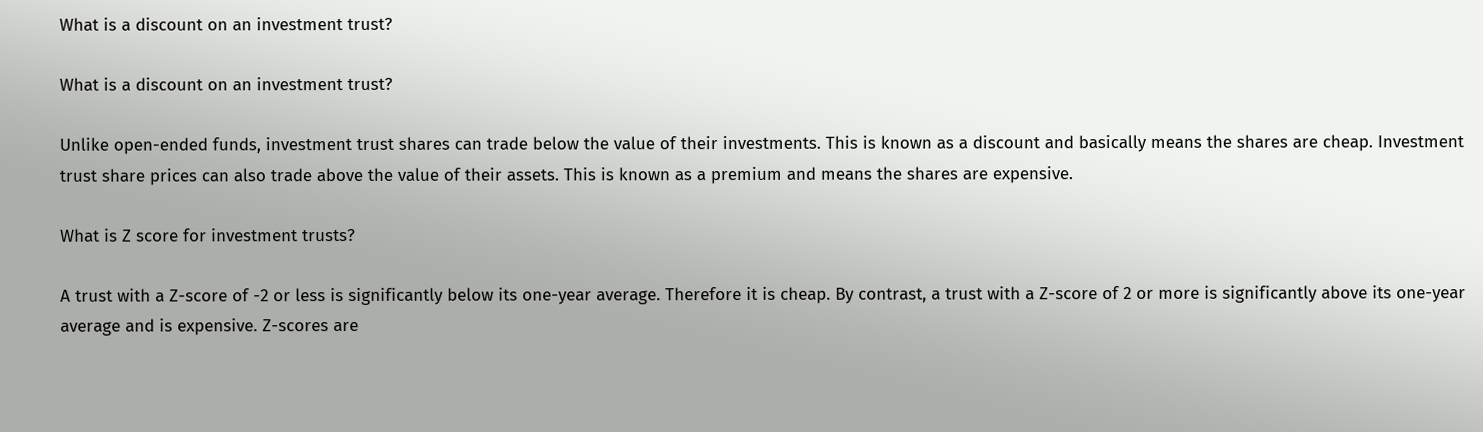What is a discount on an investment trust?

What is a discount on an investment trust?

Unlike open-ended funds, investment trust shares can trade below the value of their investments. This is known as a discount and basically means the shares are cheap. Investment trust share prices can also trade above the value of their assets. This is known as a premium and means the shares are expensive.

What is Z score for investment trusts?

A trust with a Z-score of -2 or less is significantly below its one-year average. Therefore it is cheap. By contrast, a trust with a Z-score of 2 or more is significantly above its one-year average and is expensive. Z-scores are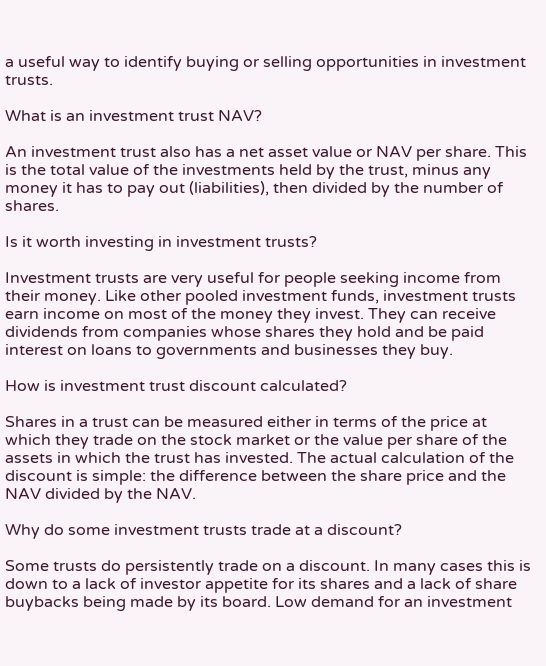a useful way to identify buying or selling opportunities in investment trusts.

What is an investment trust NAV?

An investment trust also has a net asset value or NAV per share. This is the total value of the investments held by the trust, minus any money it has to pay out (liabilities), then divided by the number of shares.

Is it worth investing in investment trusts?

Investment trusts are very useful for people seeking income from their money. Like other pooled investment funds, investment trusts earn income on most of the money they invest. They can receive dividends from companies whose shares they hold and be paid interest on loans to governments and businesses they buy.

How is investment trust discount calculated?

Shares in a trust can be measured either in terms of the price at which they trade on the stock market or the value per share of the assets in which the trust has invested. The actual calculation of the discount is simple: the difference between the share price and the NAV divided by the NAV.

Why do some investment trusts trade at a discount?

Some trusts do persistently trade on a discount. In many cases this is down to a lack of investor appetite for its shares and a lack of share buybacks being made by its board. Low demand for an investment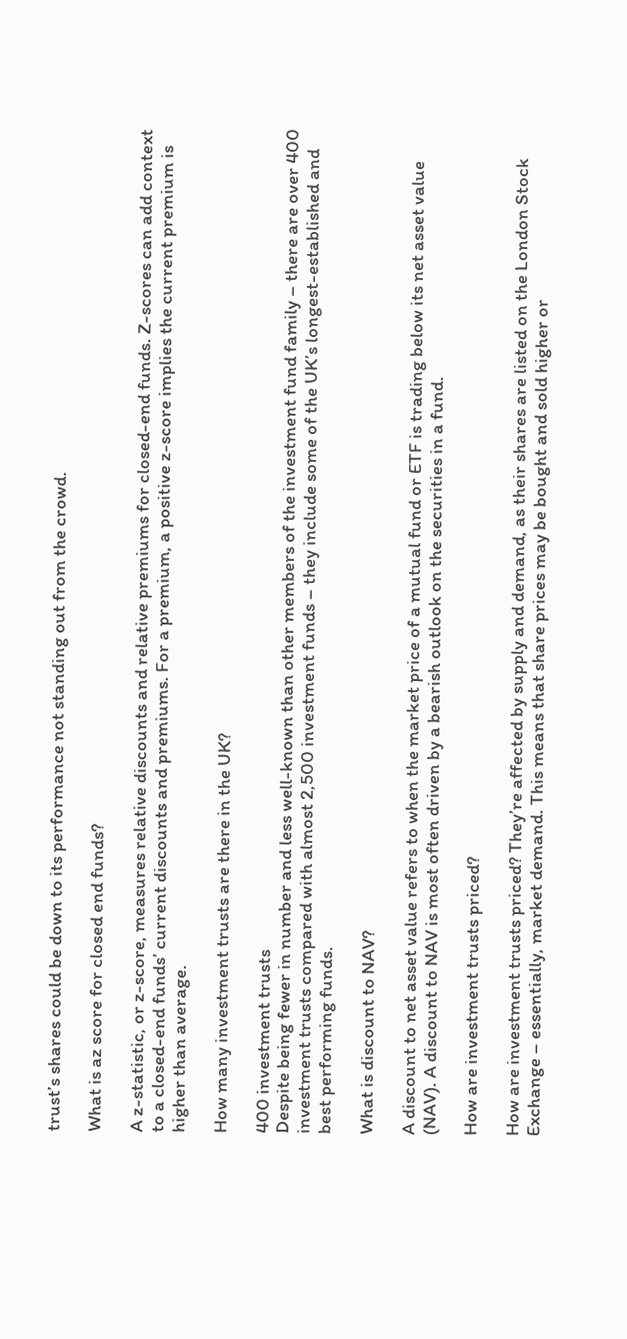trust’s shares could be down to its performance not standing out from the crowd.

What is az score for closed end funds?

A z-statistic, or z-score, measures relative discounts and relative premiums for closed-end funds. Z-scores can add context to a closed-end funds’ current discounts and premiums. For a premium, a positive z-score implies the current premium is higher than average.

How many investment trusts are there in the UK?

400 investment trusts
Despite being fewer in number and less well-known than other members of the investment fund family – there are over 400 investment trusts compared with almost 2,500 investment funds – they include some of the UK’s longest-established and best performing funds.

What is discount to NAV?

A discount to net asset value refers to when the market price of a mutual fund or ETF is trading below its net asset value (NAV). A discount to NAV is most often driven by a bearish outlook on the securities in a fund.

How are investment trusts priced?

How are investment trusts priced? They’re affected by supply and demand, as their shares are listed on the London Stock Exchange – essentially, market demand. This means that share prices may be bought and sold higher or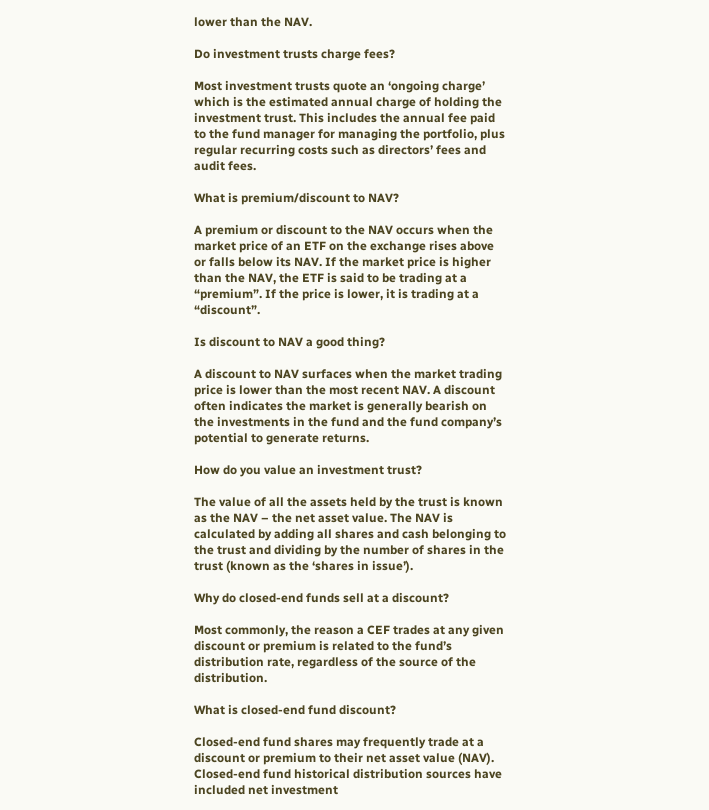lower than the NAV.

Do investment trusts charge fees?

Most investment trusts quote an ‘ongoing charge’ which is the estimated annual charge of holding the investment trust. This includes the annual fee paid to the fund manager for managing the portfolio, plus regular recurring costs such as directors’ fees and audit fees.

What is premium/discount to NAV?

A premium or discount to the NAV occurs when the market price of an ETF on the exchange rises above or falls below its NAV. If the market price is higher than the NAV, the ETF is said to be trading at a “premium”. If the price is lower, it is trading at a “discount”.

Is discount to NAV a good thing?

A discount to NAV surfaces when the market trading price is lower than the most recent NAV. A discount often indicates the market is generally bearish on the investments in the fund and the fund company’s potential to generate returns.

How do you value an investment trust?

The value of all the assets held by the trust is known as the NAV – the net asset value. The NAV is calculated by adding all shares and cash belonging to the trust and dividing by the number of shares in the trust (known as the ‘shares in issue’).

Why do closed-end funds sell at a discount?

Most commonly, the reason a CEF trades at any given discount or premium is related to the fund’s distribution rate, regardless of the source of the distribution.

What is closed-end fund discount?

Closed-end fund shares may frequently trade at a discount or premium to their net asset value (NAV). Closed-end fund historical distribution sources have included net investment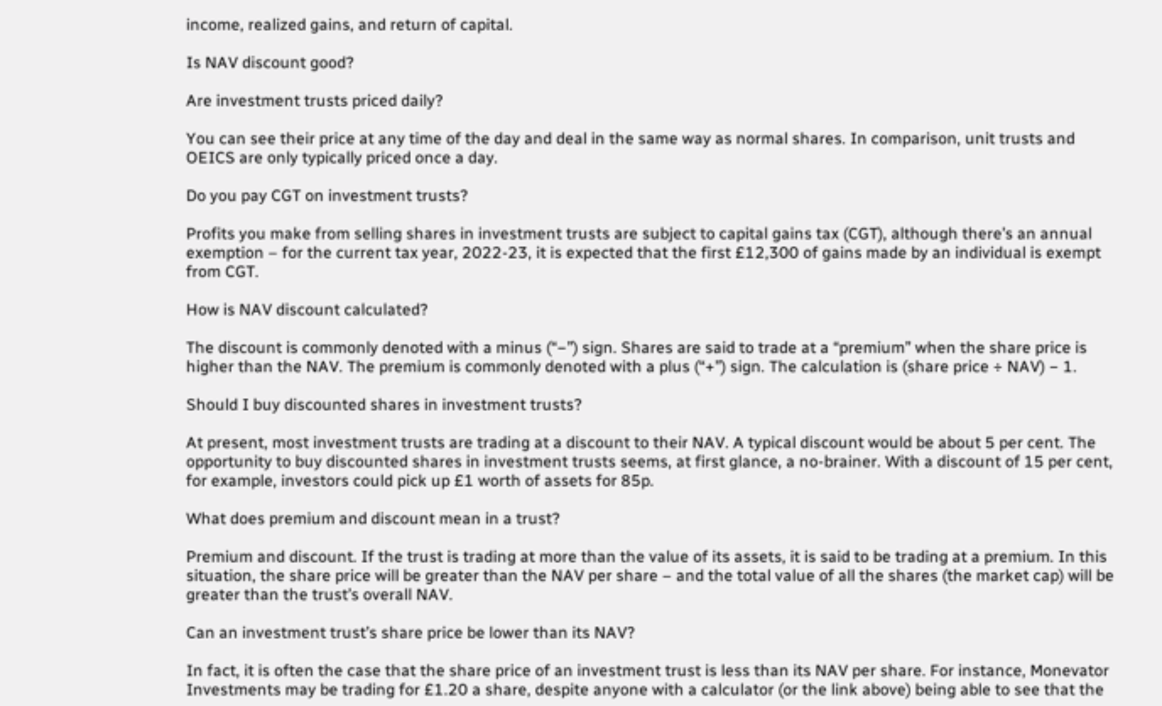income, realized gains, and return of capital.

Is NAV discount good?

Are investment trusts priced daily?

You can see their price at any time of the day and deal in the same way as normal shares. In comparison, unit trusts and OEICS are only typically priced once a day.

Do you pay CGT on investment trusts?

Profits you make from selling shares in investment trusts are subject to capital gains tax (CGT), although there’s an annual exemption – for the current tax year, 2022-23, it is expected that the first £12,300 of gains made by an individual is exempt from CGT.

How is NAV discount calculated?

The discount is commonly denoted with a minus (“−”) sign. Shares are said to trade at a “premium” when the share price is higher than the NAV. The premium is commonly denoted with a plus (“+”) sign. The calculation is (share price ÷ NAV) − 1.

Should I buy discounted shares in investment trusts?

At present, most investment trusts are trading at a discount to their NAV. A typical discount would be about 5 per cent. The opportunity to buy discounted shares in investment trusts seems, at first glance, a no-brainer. With a discount of 15 per cent, for example, investors could pick up £1 worth of assets for 85p.

What does premium and discount mean in a trust?

Premium and discount. If the trust is trading at more than the value of its assets, it is said to be trading at a premium. In this situation, the share price will be greater than the NAV per share – and the total value of all the shares (the market cap) will be greater than the trust’s overall NAV.

Can an investment trust’s share price be lower than its NAV?

In fact, it is often the case that the share price of an investment trust is less than its NAV per share. For instance, Monevator Investments may be trading for £1.20 a share, despite anyone with a calculator (or the link above) being able to see that the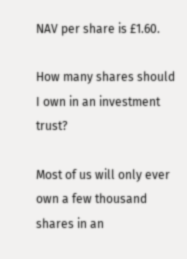NAV per share is £1.60.

How many shares should I own in an investment trust?

Most of us will only ever own a few thousand shares in an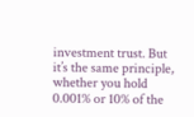investment trust. But it’s the same principle, whether you hold 0.001% or 10% of the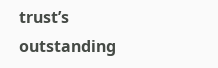trust’s outstanding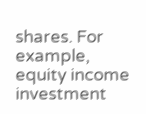shares. For example, equity income investment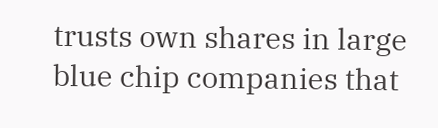trusts own shares in large blue chip companies that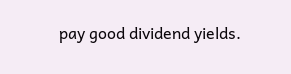pay good dividend yields.